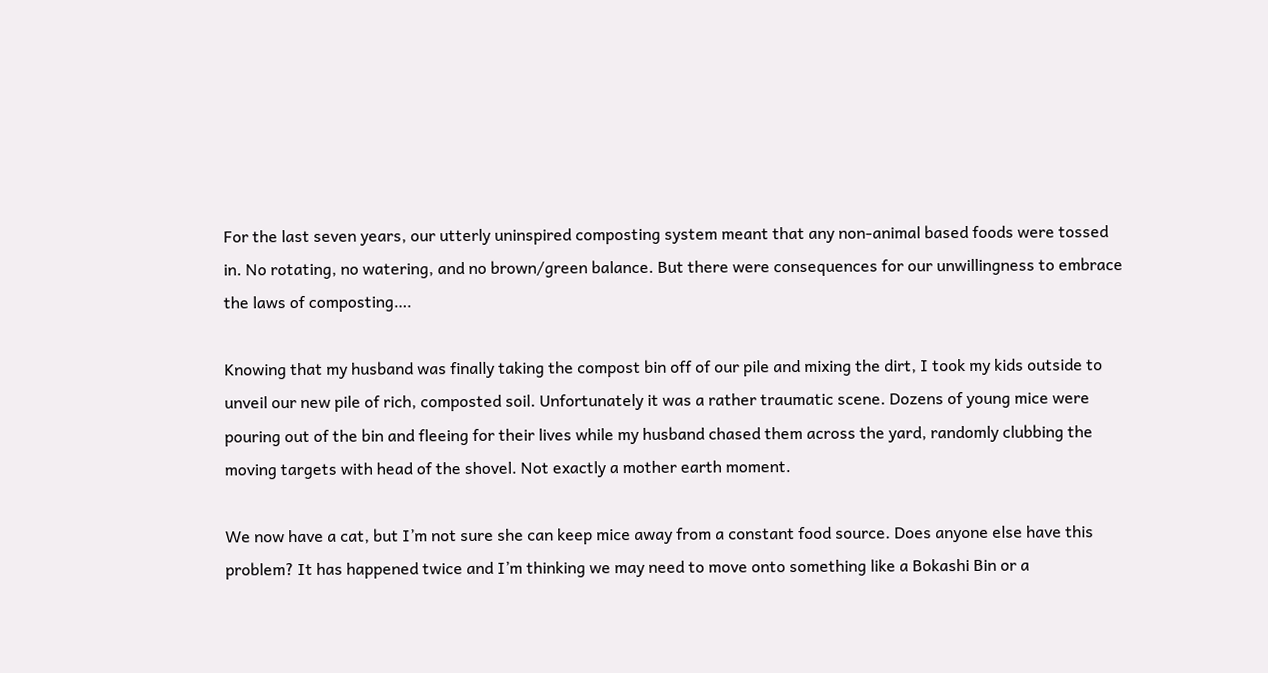For the last seven years, our utterly uninspired composting system meant that any non-animal based foods were tossed in. No rotating, no watering, and no brown/green balance. But there were consequences for our unwillingness to embrace the laws of composting….

Knowing that my husband was finally taking the compost bin off of our pile and mixing the dirt, I took my kids outside to unveil our new pile of rich, composted soil. Unfortunately it was a rather traumatic scene. Dozens of young mice were pouring out of the bin and fleeing for their lives while my husband chased them across the yard, randomly clubbing the moving targets with head of the shovel. Not exactly a mother earth moment.

We now have a cat, but I’m not sure she can keep mice away from a constant food source. Does anyone else have this problem? It has happened twice and I’m thinking we may need to move onto something like a Bokashi Bin or a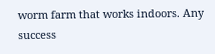worm farm that works indoors. Any success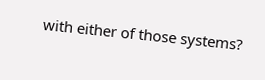with either of those systems?